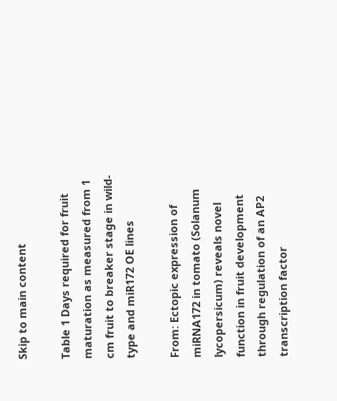Skip to main content

Table 1 Days required for fruit maturation as measured from 1 cm fruit to breaker stage in wild-type and miR172 OE lines

From: Ectopic expression of miRNA172 in tomato (Solanum lycopersicum) reveals novel function in fruit development through regulation of an AP2 transcription factor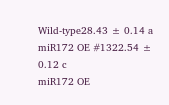Wild-type28.43 ± 0.14 a
miR172 OE #1322.54 ± 0.12 c
miR172 OE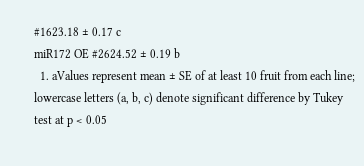#1623.18 ± 0.17 c
miR172 OE #2624.52 ± 0.19 b
  1. aValues represent mean ± SE of at least 10 fruit from each line; lowercase letters (a, b, c) denote significant difference by Tukey test at p < 0.05